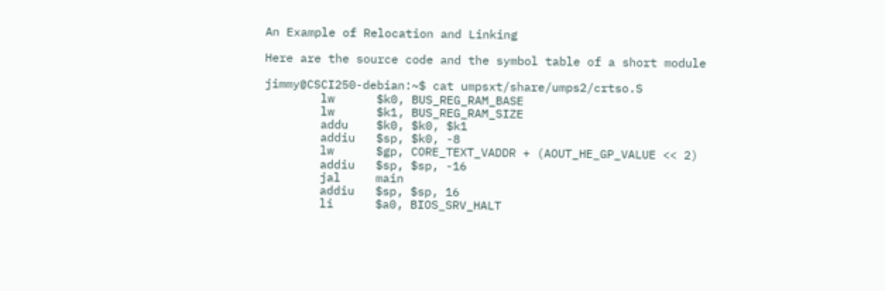An Example of Relocation and Linking

Here are the source code and the symbol table of a short module

jimmy@CSCI250-debian:~$ cat umpsxt/share/umps2/crtso.S
        lw      $k0, BUS_REG_RAM_BASE
        lw      $k1, BUS_REG_RAM_SIZE
        addu    $k0, $k0, $k1
        addiu   $sp, $k0, -8
        lw      $gp, CORE_TEXT_VADDR + (AOUT_HE_GP_VALUE << 2)
        addiu   $sp, $sp, -16
        jal     main
        addiu   $sp, $sp, 16
        li      $a0, BIOS_SRV_HALT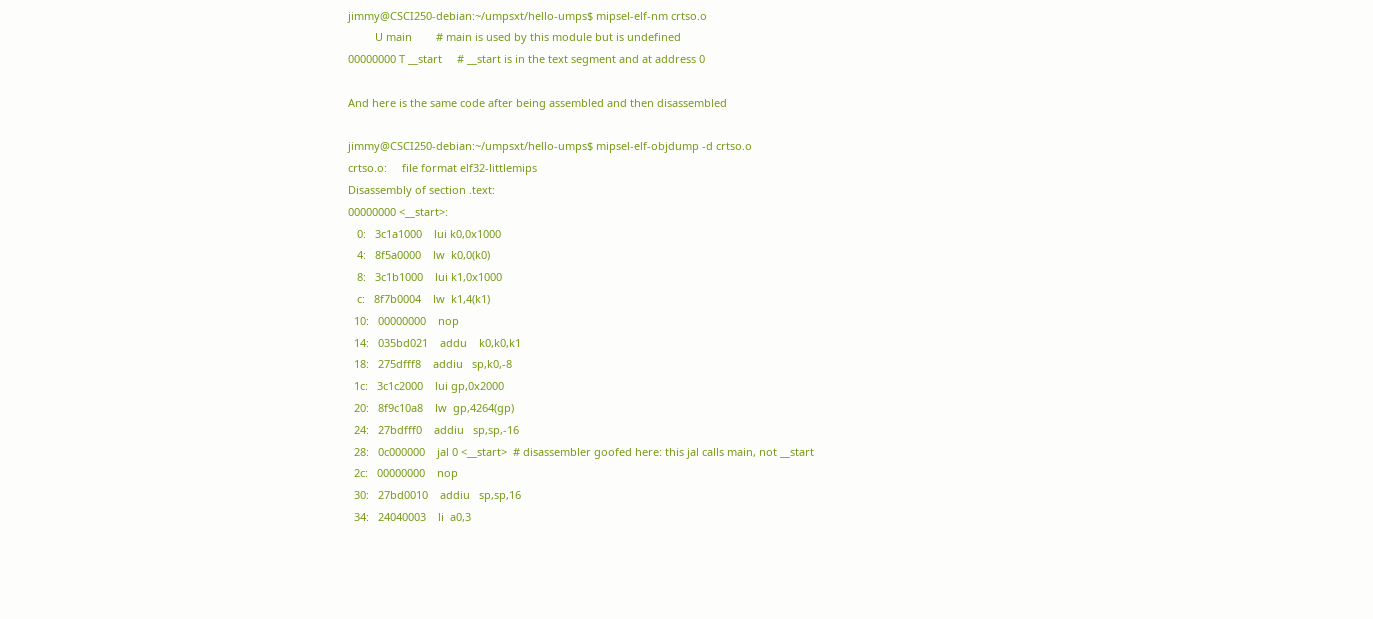jimmy@CSCI250-debian:~/umpsxt/hello-umps$ mipsel-elf-nm crtso.o
         U main        # main is used by this module but is undefined
00000000 T __start     # __start is in the text segment and at address 0

And here is the same code after being assembled and then disassembled

jimmy@CSCI250-debian:~/umpsxt/hello-umps$ mipsel-elf-objdump -d crtso.o
crtso.o:     file format elf32-littlemips
Disassembly of section .text:
00000000 <__start>:
   0:   3c1a1000    lui k0,0x1000
   4:   8f5a0000    lw  k0,0(k0)
   8:   3c1b1000    lui k1,0x1000
   c:   8f7b0004    lw  k1,4(k1)
  10:   00000000    nop
  14:   035bd021    addu    k0,k0,k1
  18:   275dfff8    addiu   sp,k0,-8
  1c:   3c1c2000    lui gp,0x2000
  20:   8f9c10a8    lw  gp,4264(gp)
  24:   27bdfff0    addiu   sp,sp,-16
  28:   0c000000    jal 0 <__start>  # disassembler goofed here: this jal calls main, not __start
  2c:   00000000    nop
  30:   27bd0010    addiu   sp,sp,16
  34:   24040003    li  a0,3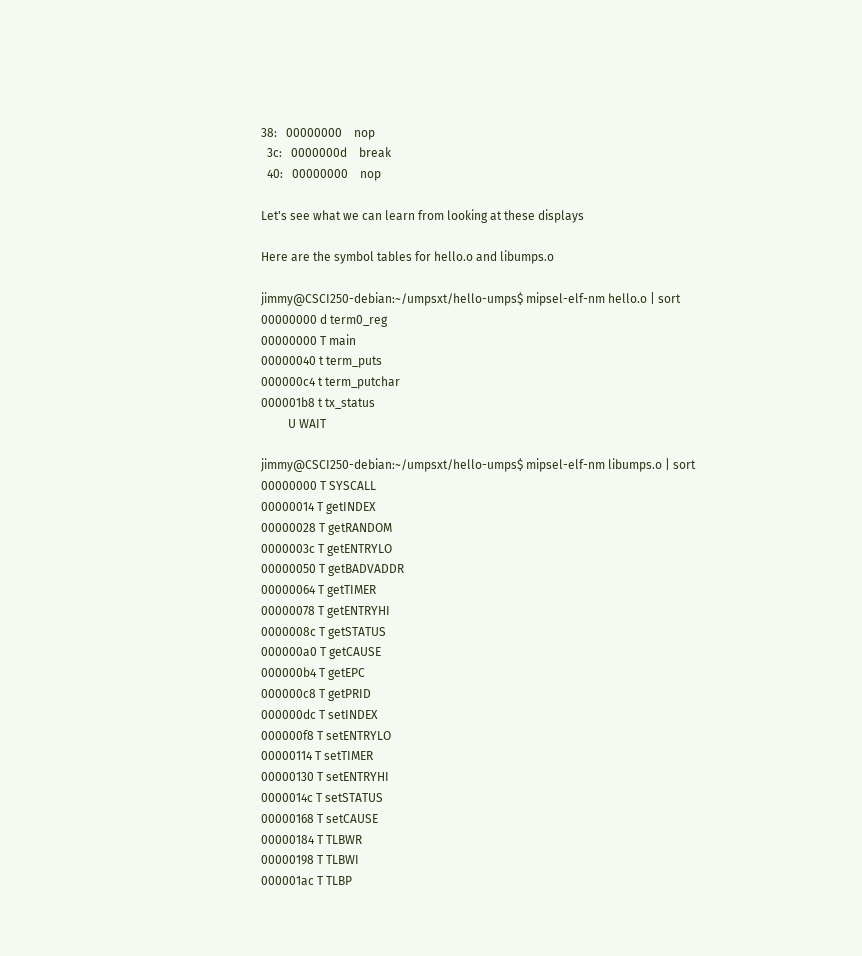38:   00000000    nop
  3c:   0000000d    break
  40:   00000000    nop

Let's see what we can learn from looking at these displays

Here are the symbol tables for hello.o and libumps.o

jimmy@CSCI250-debian:~/umpsxt/hello-umps$ mipsel-elf-nm hello.o | sort
00000000 d term0_reg
00000000 T main
00000040 t term_puts
000000c4 t term_putchar
000001b8 t tx_status
         U WAIT

jimmy@CSCI250-debian:~/umpsxt/hello-umps$ mipsel-elf-nm libumps.o | sort
00000000 T SYSCALL
00000014 T getINDEX
00000028 T getRANDOM
0000003c T getENTRYLO
00000050 T getBADVADDR
00000064 T getTIMER
00000078 T getENTRYHI
0000008c T getSTATUS
000000a0 T getCAUSE
000000b4 T getEPC
000000c8 T getPRID
000000dc T setINDEX
000000f8 T setENTRYLO
00000114 T setTIMER
00000130 T setENTRYHI
0000014c T setSTATUS
00000168 T setCAUSE
00000184 T TLBWR
00000198 T TLBWI
000001ac T TLBP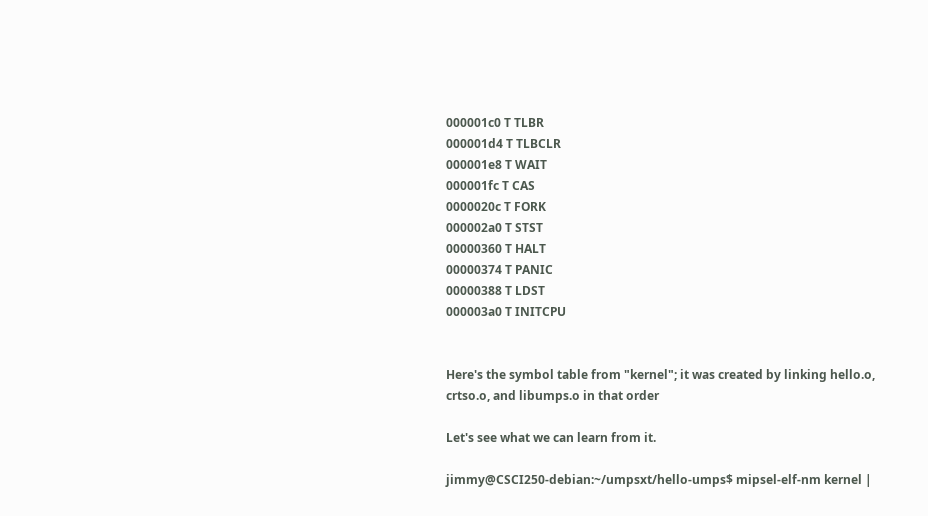000001c0 T TLBR
000001d4 T TLBCLR
000001e8 T WAIT
000001fc T CAS
0000020c T FORK
000002a0 T STST
00000360 T HALT
00000374 T PANIC
00000388 T LDST
000003a0 T INITCPU


Here's the symbol table from "kernel"; it was created by linking hello.o, crtso.o, and libumps.o in that order

Let's see what we can learn from it.

jimmy@CSCI250-debian:~/umpsxt/hello-umps$ mipsel-elf-nm kernel |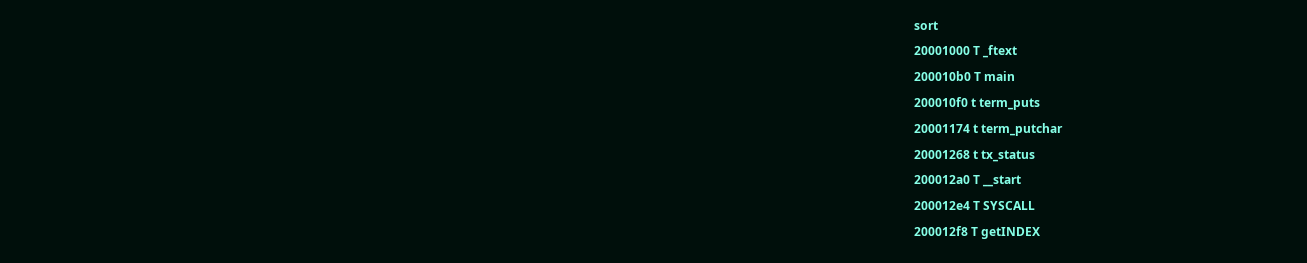sort
20001000 T _ftext
200010b0 T main
200010f0 t term_puts
20001174 t term_putchar
20001268 t tx_status
200012a0 T __start
200012e4 T SYSCALL
200012f8 T getINDEX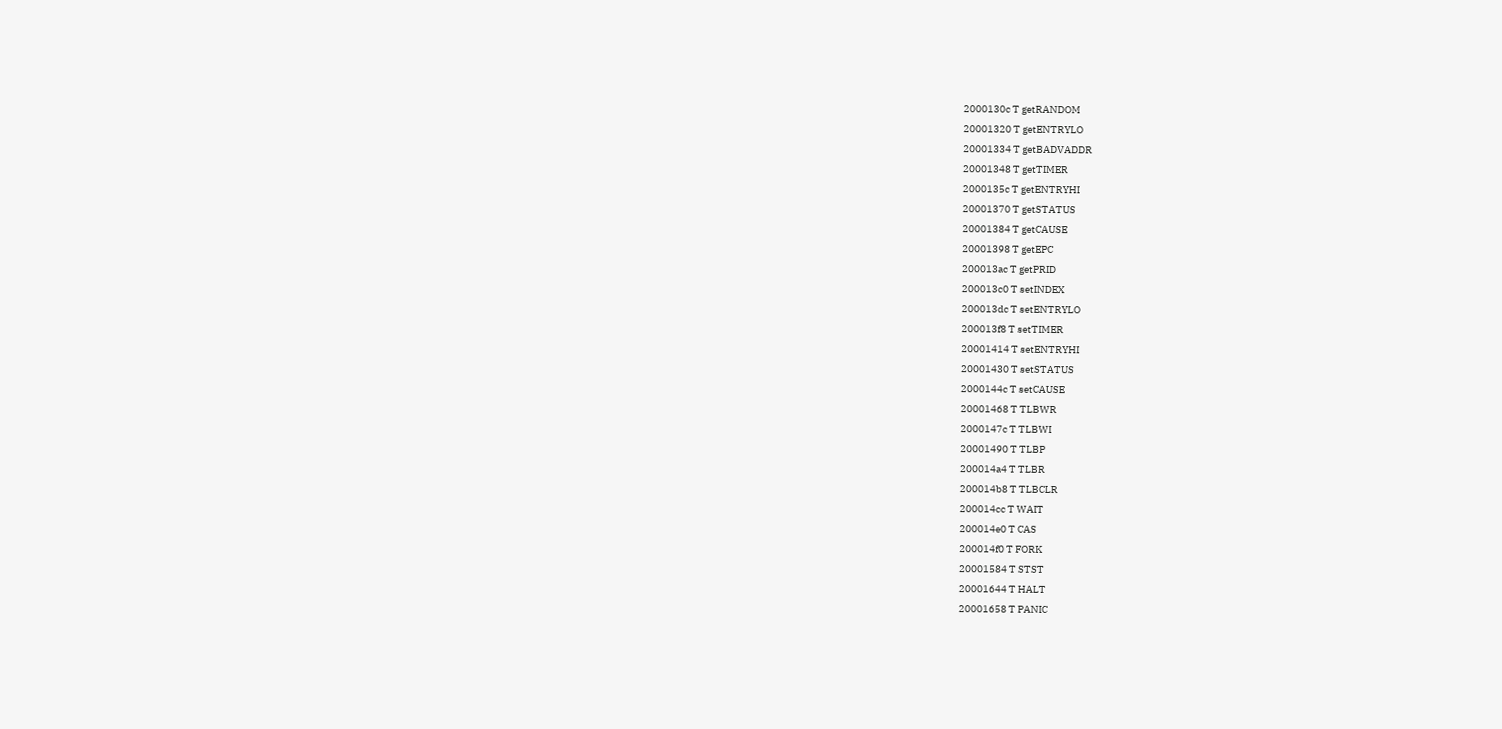2000130c T getRANDOM
20001320 T getENTRYLO
20001334 T getBADVADDR
20001348 T getTIMER
2000135c T getENTRYHI
20001370 T getSTATUS
20001384 T getCAUSE
20001398 T getEPC
200013ac T getPRID
200013c0 T setINDEX
200013dc T setENTRYLO
200013f8 T setTIMER
20001414 T setENTRYHI
20001430 T setSTATUS
2000144c T setCAUSE
20001468 T TLBWR
2000147c T TLBWI
20001490 T TLBP
200014a4 T TLBR
200014b8 T TLBCLR
200014cc T WAIT
200014e0 T CAS
200014f0 T FORK
20001584 T STST
20001644 T HALT
20001658 T PANIC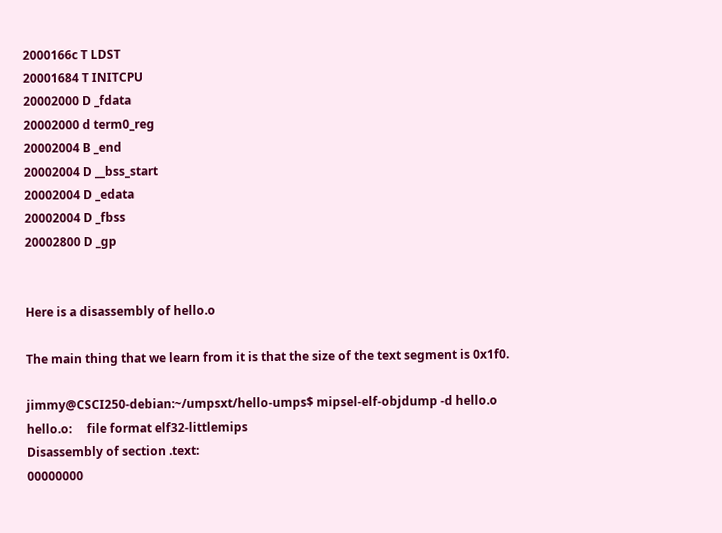2000166c T LDST
20001684 T INITCPU
20002000 D _fdata
20002000 d term0_reg
20002004 B _end
20002004 D __bss_start
20002004 D _edata
20002004 D _fbss
20002800 D _gp


Here is a disassembly of hello.o

The main thing that we learn from it is that the size of the text segment is 0x1f0.

jimmy@CSCI250-debian:~/umpsxt/hello-umps$ mipsel-elf-objdump -d hello.o
hello.o:     file format elf32-littlemips
Disassembly of section .text:
00000000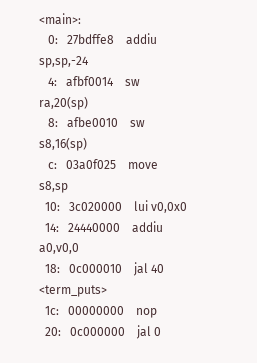<main>:
   0:   27bdffe8    addiu   sp,sp,-24
   4:   afbf0014    sw  ra,20(sp)
   8:   afbe0010    sw  s8,16(sp)
   c:   03a0f025    move    s8,sp
  10:   3c020000    lui v0,0x0
  14:   24440000    addiu   a0,v0,0
  18:   0c000010    jal 40 <term_puts>
  1c:   00000000    nop
  20:   0c000000    jal 0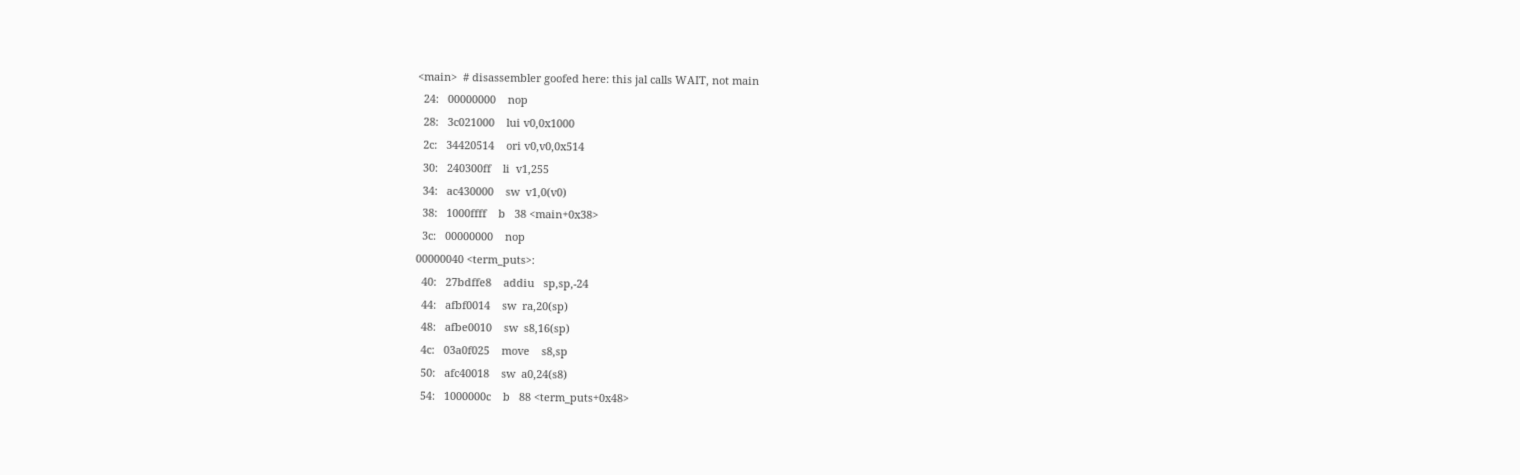<main>  # disassembler goofed here: this jal calls WAIT, not main
  24:   00000000    nop
  28:   3c021000    lui v0,0x1000
  2c:   34420514    ori v0,v0,0x514
  30:   240300ff    li  v1,255
  34:   ac430000    sw  v1,0(v0)
  38:   1000ffff    b   38 <main+0x38>
  3c:   00000000    nop
00000040 <term_puts>:
  40:   27bdffe8    addiu   sp,sp,-24
  44:   afbf0014    sw  ra,20(sp)
  48:   afbe0010    sw  s8,16(sp)
  4c:   03a0f025    move    s8,sp
  50:   afc40018    sw  a0,24(s8)
  54:   1000000c    b   88 <term_puts+0x48>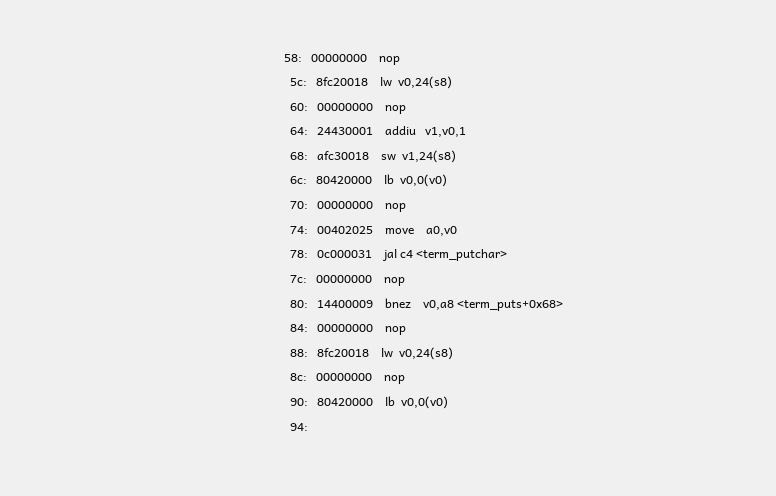58:   00000000    nop
  5c:   8fc20018    lw  v0,24(s8)
  60:   00000000    nop
  64:   24430001    addiu   v1,v0,1
  68:   afc30018    sw  v1,24(s8)
  6c:   80420000    lb  v0,0(v0)
  70:   00000000    nop
  74:   00402025    move    a0,v0
  78:   0c000031    jal c4 <term_putchar>
  7c:   00000000    nop
  80:   14400009    bnez    v0,a8 <term_puts+0x68>
  84:   00000000    nop
  88:   8fc20018    lw  v0,24(s8)
  8c:   00000000    nop
  90:   80420000    lb  v0,0(v0)
  94: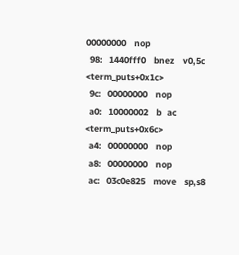00000000    nop
  98:   1440fff0    bnez    v0,5c <term_puts+0x1c>
  9c:   00000000    nop
  a0:   10000002    b   ac <term_puts+0x6c>
  a4:   00000000    nop
  a8:   00000000    nop
  ac:   03c0e825    move    sp,s8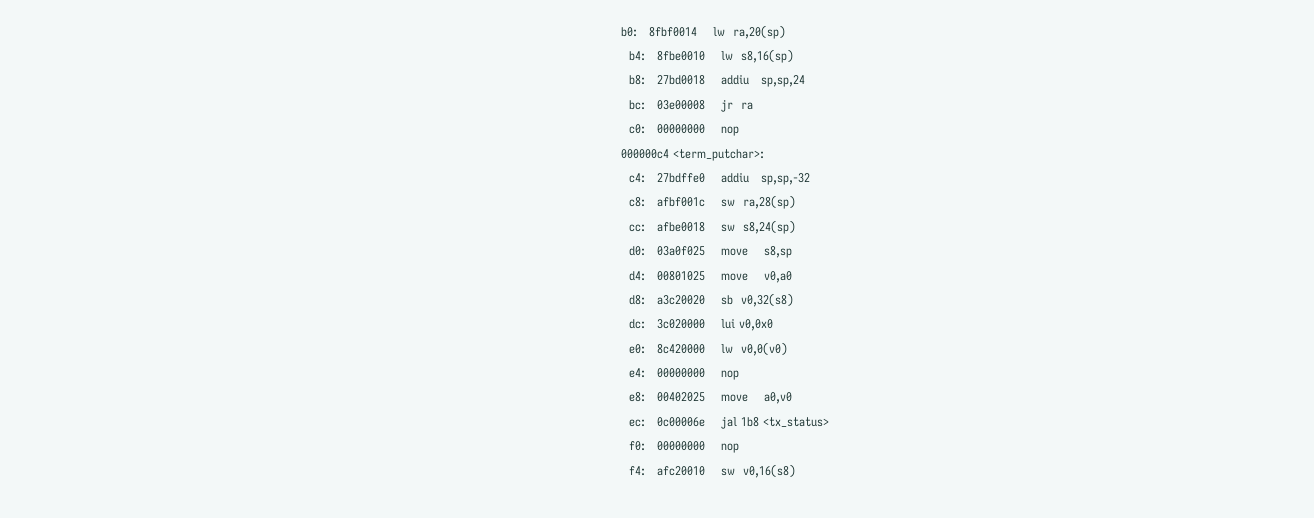b0:   8fbf0014    lw  ra,20(sp)
  b4:   8fbe0010    lw  s8,16(sp)
  b8:   27bd0018    addiu   sp,sp,24
  bc:   03e00008    jr  ra
  c0:   00000000    nop
000000c4 <term_putchar>:
  c4:   27bdffe0    addiu   sp,sp,-32
  c8:   afbf001c    sw  ra,28(sp)
  cc:   afbe0018    sw  s8,24(sp)
  d0:   03a0f025    move    s8,sp
  d4:   00801025    move    v0,a0
  d8:   a3c20020    sb  v0,32(s8)
  dc:   3c020000    lui v0,0x0
  e0:   8c420000    lw  v0,0(v0)
  e4:   00000000    nop
  e8:   00402025    move    a0,v0
  ec:   0c00006e    jal 1b8 <tx_status>
  f0:   00000000    nop
  f4:   afc20010    sw  v0,16(s8)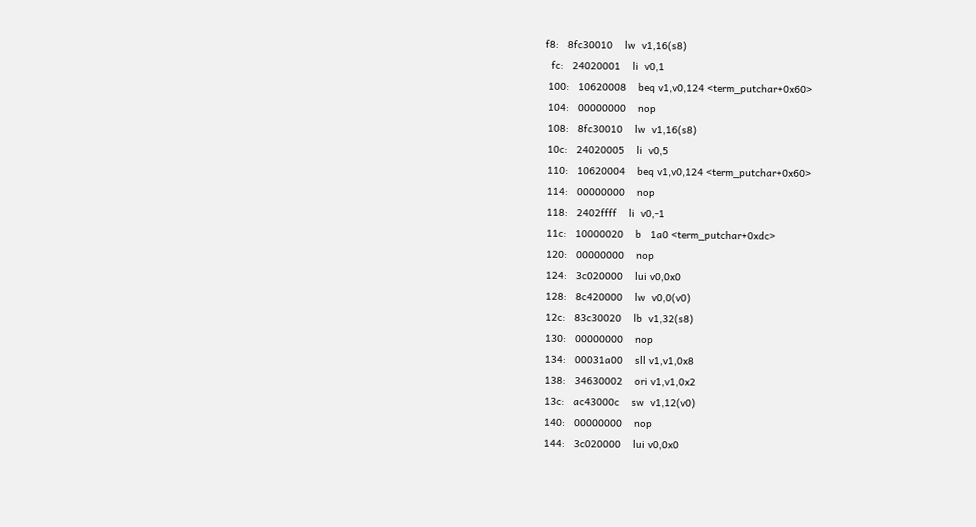f8:   8fc30010    lw  v1,16(s8)
  fc:   24020001    li  v0,1
 100:   10620008    beq v1,v0,124 <term_putchar+0x60>
 104:   00000000    nop
 108:   8fc30010    lw  v1,16(s8)
 10c:   24020005    li  v0,5
 110:   10620004    beq v1,v0,124 <term_putchar+0x60>
 114:   00000000    nop
 118:   2402ffff    li  v0,-1
 11c:   10000020    b   1a0 <term_putchar+0xdc>
 120:   00000000    nop
 124:   3c020000    lui v0,0x0
 128:   8c420000    lw  v0,0(v0)
 12c:   83c30020    lb  v1,32(s8)
 130:   00000000    nop
 134:   00031a00    sll v1,v1,0x8
 138:   34630002    ori v1,v1,0x2
 13c:   ac43000c    sw  v1,12(v0)
 140:   00000000    nop
 144:   3c020000    lui v0,0x0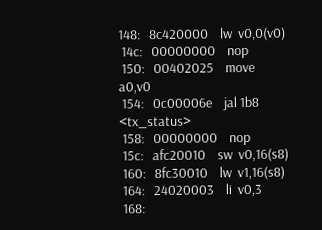148:   8c420000    lw  v0,0(v0)
 14c:   00000000    nop
 150:   00402025    move    a0,v0
 154:   0c00006e    jal 1b8 <tx_status>
 158:   00000000    nop
 15c:   afc20010    sw  v0,16(s8)
 160:   8fc30010    lw  v1,16(s8)
 164:   24020003    li  v0,3
 168: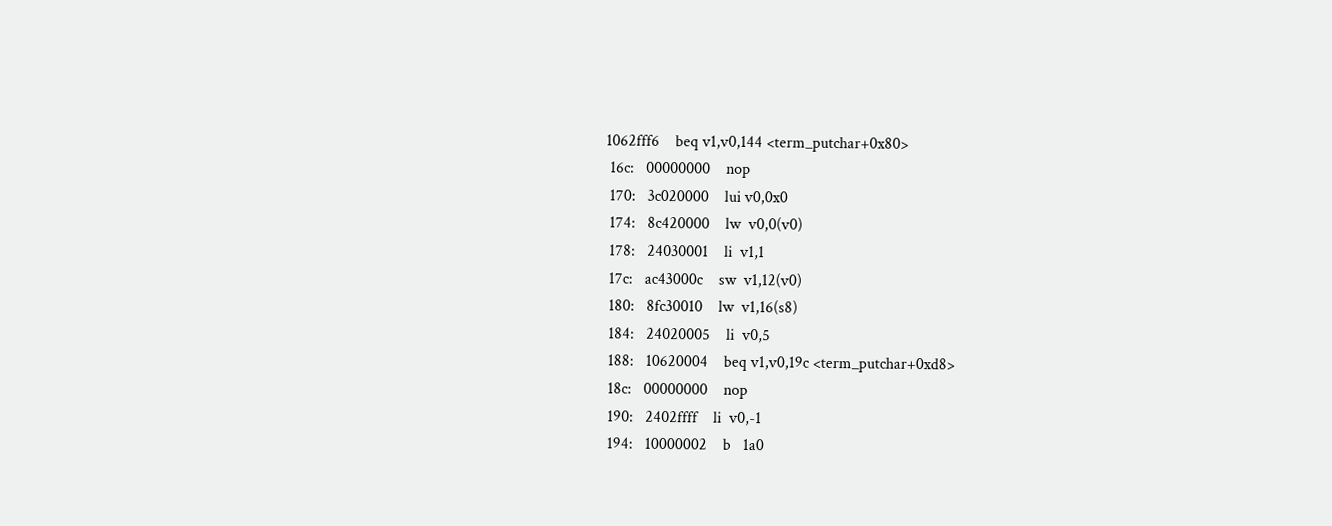1062fff6    beq v1,v0,144 <term_putchar+0x80>
 16c:   00000000    nop
 170:   3c020000    lui v0,0x0
 174:   8c420000    lw  v0,0(v0)
 178:   24030001    li  v1,1
 17c:   ac43000c    sw  v1,12(v0)
 180:   8fc30010    lw  v1,16(s8)
 184:   24020005    li  v0,5
 188:   10620004    beq v1,v0,19c <term_putchar+0xd8>
 18c:   00000000    nop
 190:   2402ffff    li  v0,-1
 194:   10000002    b   1a0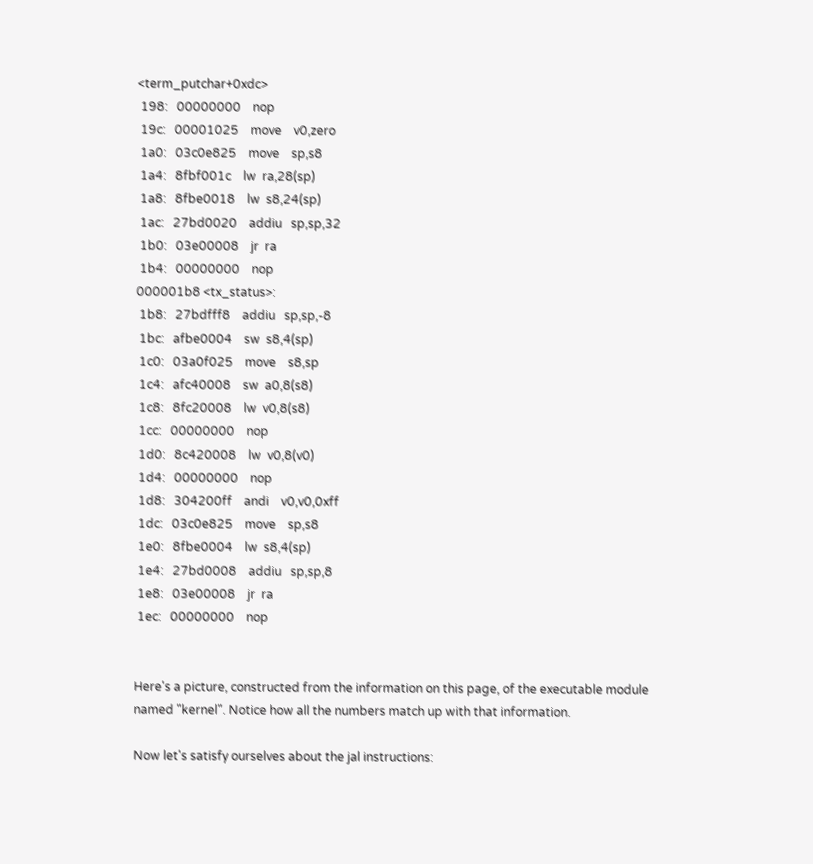<term_putchar+0xdc>
 198:   00000000    nop
 19c:   00001025    move    v0,zero
 1a0:   03c0e825    move    sp,s8
 1a4:   8fbf001c    lw  ra,28(sp)
 1a8:   8fbe0018    lw  s8,24(sp)
 1ac:   27bd0020    addiu   sp,sp,32
 1b0:   03e00008    jr  ra
 1b4:   00000000    nop
000001b8 <tx_status>:
 1b8:   27bdfff8    addiu   sp,sp,-8
 1bc:   afbe0004    sw  s8,4(sp)
 1c0:   03a0f025    move    s8,sp
 1c4:   afc40008    sw  a0,8(s8)
 1c8:   8fc20008    lw  v0,8(s8)
 1cc:   00000000    nop
 1d0:   8c420008    lw  v0,8(v0)
 1d4:   00000000    nop
 1d8:   304200ff    andi    v0,v0,0xff
 1dc:   03c0e825    move    sp,s8
 1e0:   8fbe0004    lw  s8,4(sp)
 1e4:   27bd0008    addiu   sp,sp,8
 1e8:   03e00008    jr  ra
 1ec:   00000000    nop


Here's a picture, constructed from the information on this page, of the executable module named "kernel". Notice how all the numbers match up with that information.

Now let's satisfy ourselves about the jal instructions: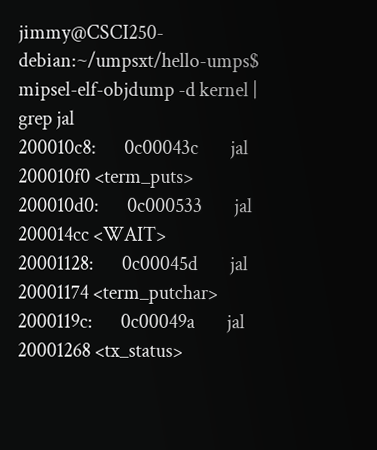jimmy@CSCI250-debian:~/umpsxt/hello-umps$ mipsel-elf-objdump -d kernel | grep jal
200010c8:       0c00043c        jal     200010f0 <term_puts>
200010d0:       0c000533        jal     200014cc <WAIT>
20001128:       0c00045d        jal     20001174 <term_putchar>
2000119c:       0c00049a        jal     20001268 <tx_status>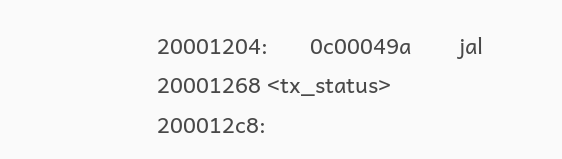20001204:       0c00049a        jal     20001268 <tx_status>
200012c8: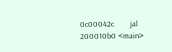0c00042c        jal     200010b0 <main>